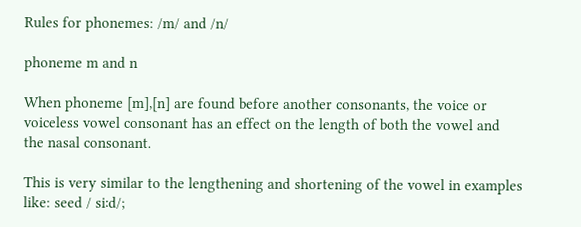Rules for phonemes: /m/ and /n/

phoneme m and n

When phoneme [m],[n] are found before another consonants, the voice or voiceless vowel consonant has an effect on the length of both the vowel and the nasal consonant.

This is very similar to the lengthening and shortening of the vowel in examples like: seed / siːd/;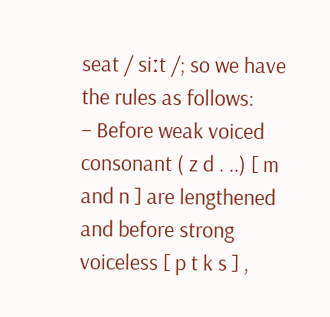seat / siːt /; so we have the rules as follows:
– Before weak voiced consonant ( z d . ..) [ m and n ] are lengthened and before strong voiceless [ p t k s ] ,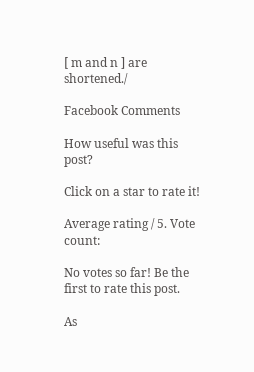[ m and n ] are shortened./

Facebook Comments

How useful was this post?

Click on a star to rate it!

Average rating / 5. Vote count:

No votes so far! Be the first to rate this post.

As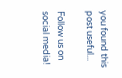you found this post useful...

Follow us on social media!